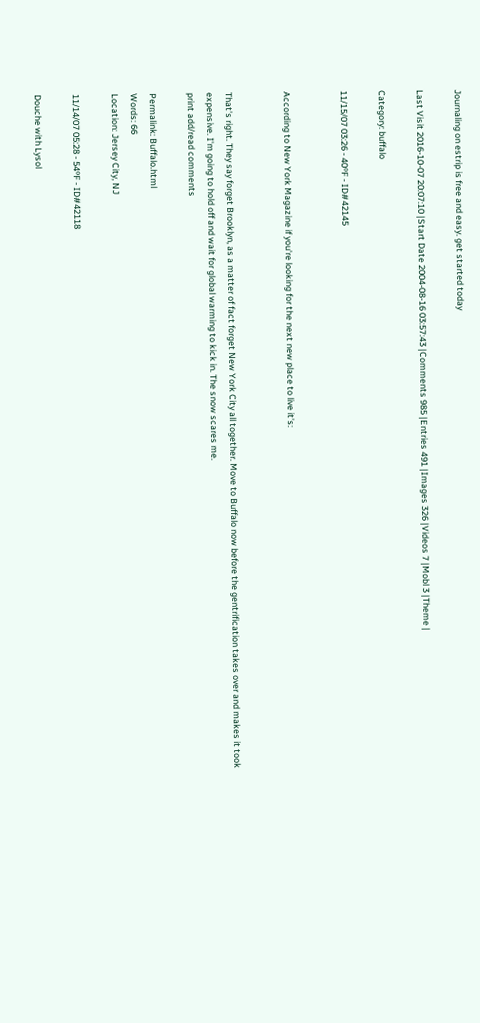Journaling on estrip is free and easy. get started today

Last Visit 2016-10-07 20:07:10 |Start Date 2004-08-16 03:57:43 |Comments 985 |Entries 491 |Images 326 |Videos 7 |Mobl 3 |Theme |

Category: buffalo

11/15/07 03:26 - 40ºF - ID#42145


According to New York Magazine if you're looking for the next new place to live it's:


That's right. They say forget Brooklyn, as a matter of fact forget New York City all together. Move to Buffalo now before the gentrification takes over and makes it took expensive. I'm going to hold off and wait for global warming to kick in. The snow scares me.
print add/read comments

Permalink: Buffalo.html
Words: 66
Location: Jersey City, NJ

11/14/07 05:28 - 54ºF - ID#42118

Douche with Lysol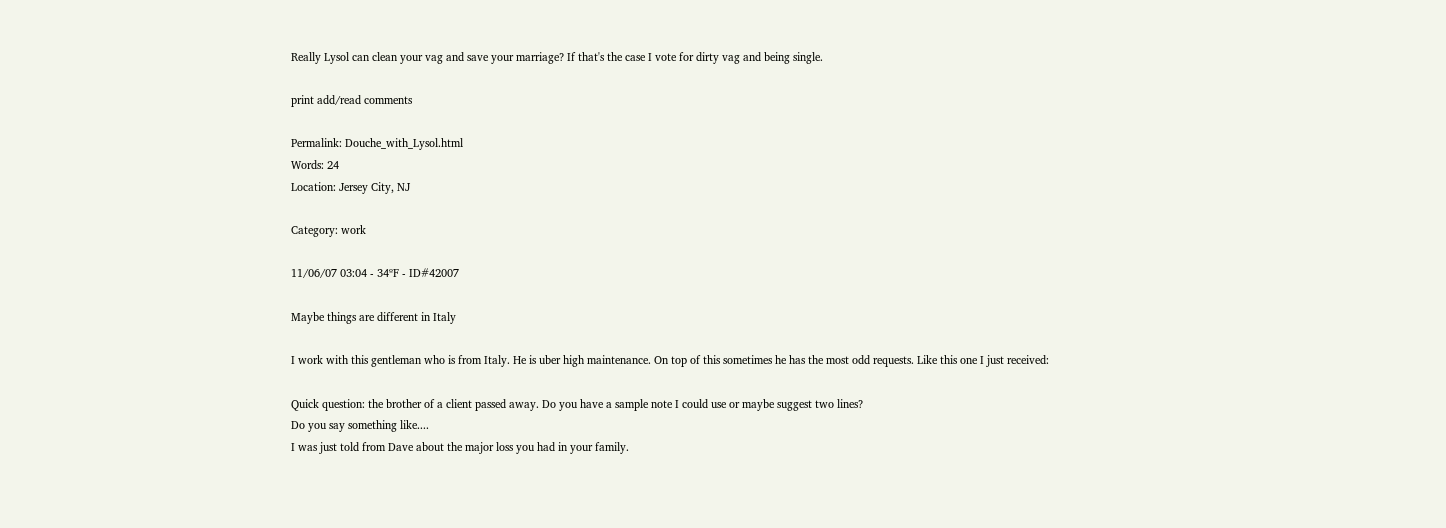Really Lysol can clean your vag and save your marriage? If that's the case I vote for dirty vag and being single.

print add/read comments

Permalink: Douche_with_Lysol.html
Words: 24
Location: Jersey City, NJ

Category: work

11/06/07 03:04 - 34ºF - ID#42007

Maybe things are different in Italy

I work with this gentleman who is from Italy. He is uber high maintenance. On top of this sometimes he has the most odd requests. Like this one I just received:

Quick question: the brother of a client passed away. Do you have a sample note I could use or maybe suggest two lines?
Do you say something like....
I was just told from Dave about the major loss you had in your family.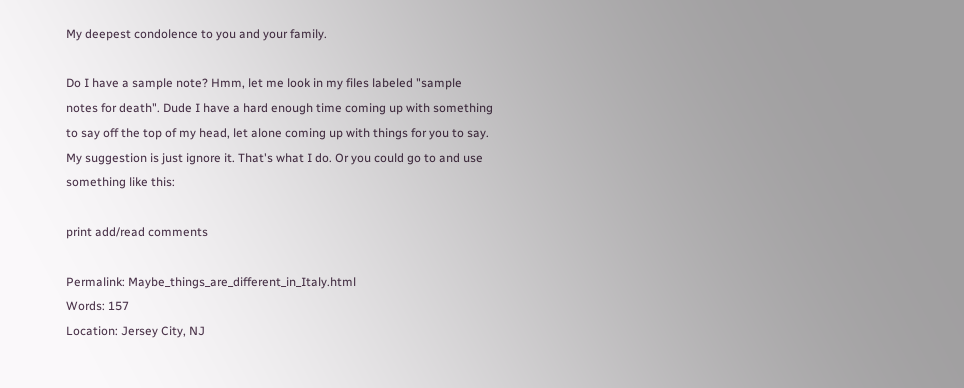My deepest condolence to you and your family.

Do I have a sample note? Hmm, let me look in my files labeled "sample notes for death". Dude I have a hard enough time coming up with something to say off the top of my head, let alone coming up with things for you to say. My suggestion is just ignore it. That's what I do. Or you could go to and use something like this:

print add/read comments

Permalink: Maybe_things_are_different_in_Italy.html
Words: 157
Location: Jersey City, NJ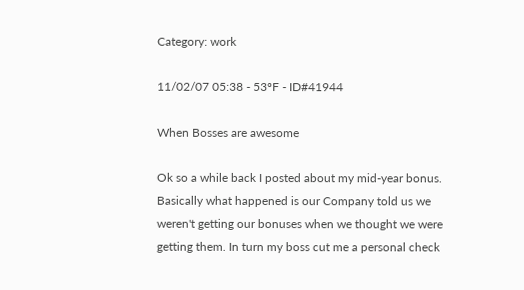Category: work

11/02/07 05:38 - 53ºF - ID#41944

When Bosses are awesome

Ok so a while back I posted about my mid-year bonus. Basically what happened is our Company told us we weren't getting our bonuses when we thought we were getting them. In turn my boss cut me a personal check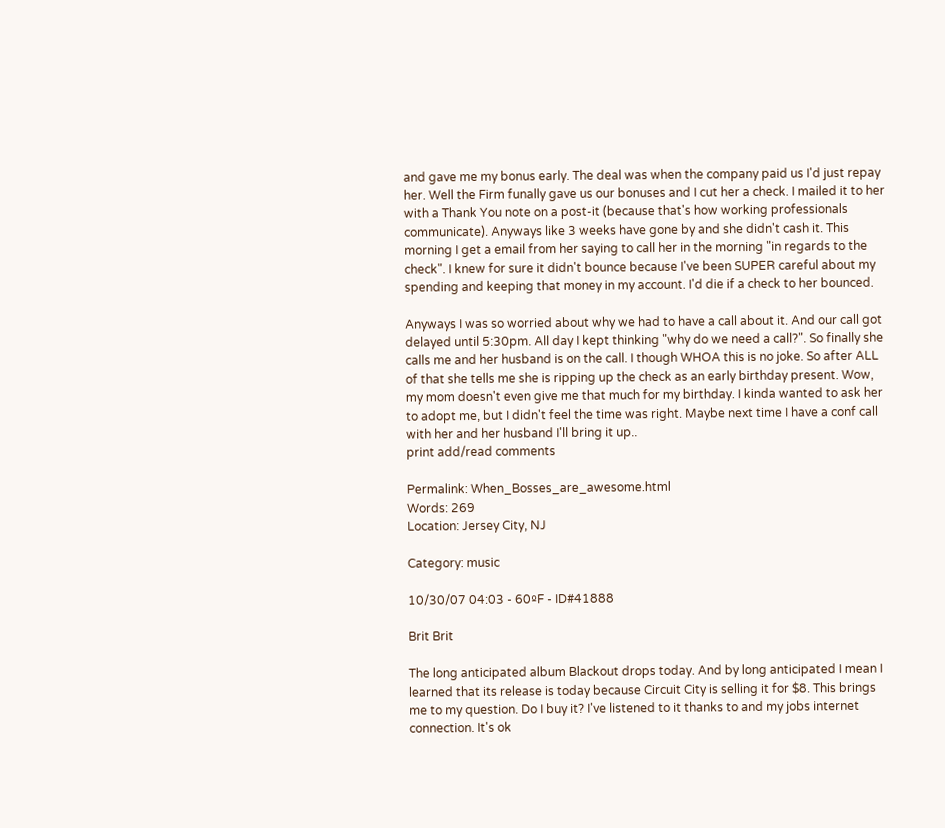and gave me my bonus early. The deal was when the company paid us I'd just repay her. Well the Firm funally gave us our bonuses and I cut her a check. I mailed it to her with a Thank You note on a post-it (because that's how working professionals communicate). Anyways like 3 weeks have gone by and she didn't cash it. This morning I get a email from her saying to call her in the morning "in regards to the check". I knew for sure it didn't bounce because I've been SUPER careful about my spending and keeping that money in my account. I'd die if a check to her bounced.

Anyways I was so worried about why we had to have a call about it. And our call got delayed until 5:30pm. All day I kept thinking "why do we need a call?". So finally she calls me and her husband is on the call. I though WHOA this is no joke. So after ALL of that she tells me she is ripping up the check as an early birthday present. Wow, my mom doesn't even give me that much for my birthday. I kinda wanted to ask her to adopt me, but I didn't feel the time was right. Maybe next time I have a conf call with her and her husband I'll bring it up..
print add/read comments

Permalink: When_Bosses_are_awesome.html
Words: 269
Location: Jersey City, NJ

Category: music

10/30/07 04:03 - 60ºF - ID#41888

Brit Brit

The long anticipated album Blackout drops today. And by long anticipated I mean I learned that its release is today because Circuit City is selling it for $8. This brings me to my question. Do I buy it? I've listened to it thanks to and my jobs internet connection. It's ok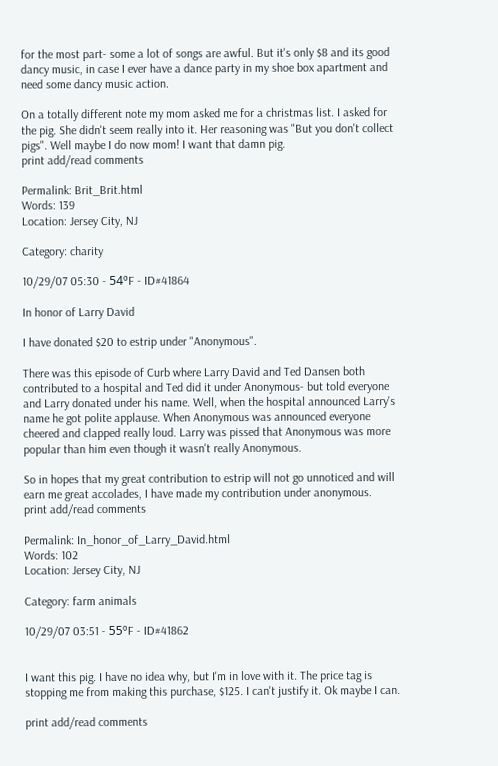for the most part- some a lot of songs are awful. But it's only $8 and its good dancy music, in case I ever have a dance party in my shoe box apartment and need some dancy music action.

On a totally different note my mom asked me for a christmas list. I asked for the pig. She didn't seem really into it. Her reasoning was "But you don't collect pigs". Well maybe I do now mom! I want that damn pig.
print add/read comments

Permalink: Brit_Brit.html
Words: 139
Location: Jersey City, NJ

Category: charity

10/29/07 05:30 - 54ºF - ID#41864

In honor of Larry David

I have donated $20 to estrip under "Anonymous".

There was this episode of Curb where Larry David and Ted Dansen both contributed to a hospital and Ted did it under Anonymous- but told everyone and Larry donated under his name. Well, when the hospital announced Larry's name he got polite applause. When Anonymous was announced everyone cheered and clapped really loud. Larry was pissed that Anonymous was more popular than him even though it wasn't really Anonymous.

So in hopes that my great contribution to estrip will not go unnoticed and will earn me great accolades, I have made my contribution under anonymous.
print add/read comments

Permalink: In_honor_of_Larry_David.html
Words: 102
Location: Jersey City, NJ

Category: farm animals

10/29/07 03:51 - 55ºF - ID#41862


I want this pig. I have no idea why, but I'm in love with it. The price tag is stopping me from making this purchase, $125. I can't justify it. Ok maybe I can.

print add/read comments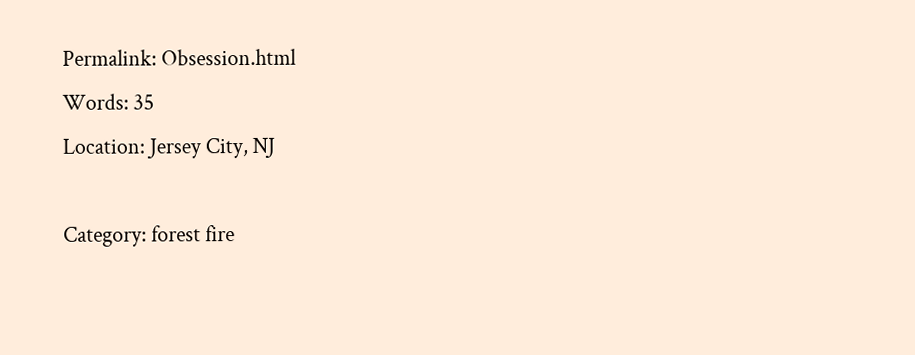Permalink: Obsession.html
Words: 35
Location: Jersey City, NJ

Category: forest fire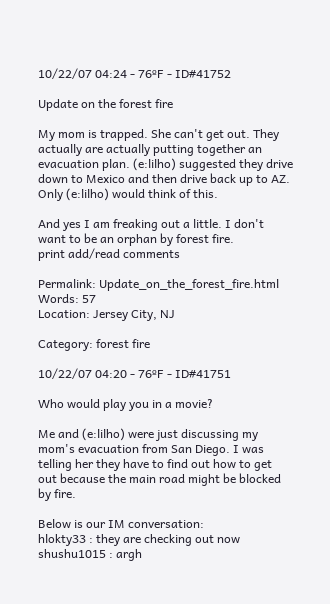10/22/07 04:24 - 76ºF - ID#41752

Update on the forest fire

My mom is trapped. She can't get out. They actually are actually putting together an evacuation plan. (e:lilho) suggested they drive down to Mexico and then drive back up to AZ. Only (e:lilho) would think of this.

And yes I am freaking out a little. I don't want to be an orphan by forest fire.
print add/read comments

Permalink: Update_on_the_forest_fire.html
Words: 57
Location: Jersey City, NJ

Category: forest fire

10/22/07 04:20 - 76ºF - ID#41751

Who would play you in a movie?

Me and (e:lilho) were just discussing my mom's evacuation from San Diego. I was telling her they have to find out how to get out because the main road might be blocked by fire.

Below is our IM conversation:
hlokty33 : they are checking out now
shushu1015 : argh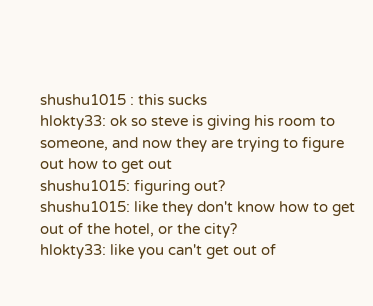shushu1015 : this sucks
hlokty33: ok so steve is giving his room to someone, and now they are trying to figure out how to get out
shushu1015: figuring out?
shushu1015: like they don't know how to get out of the hotel, or the city?
hlokty33: like you can't get out of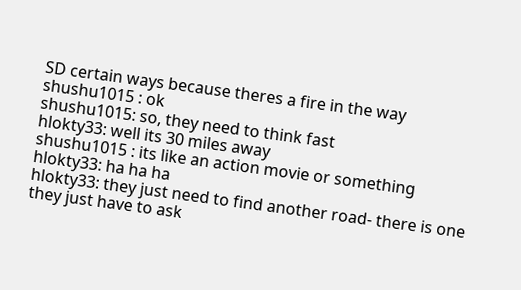SD certain ways because theres a fire in the way
shushu1015 : ok
shushu1015: so, they need to think fast
hlokty33: well its 30 miles away
shushu1015 : its like an action movie or something
hlokty33: ha ha ha
hlokty33: they just need to find another road- there is one they just have to ask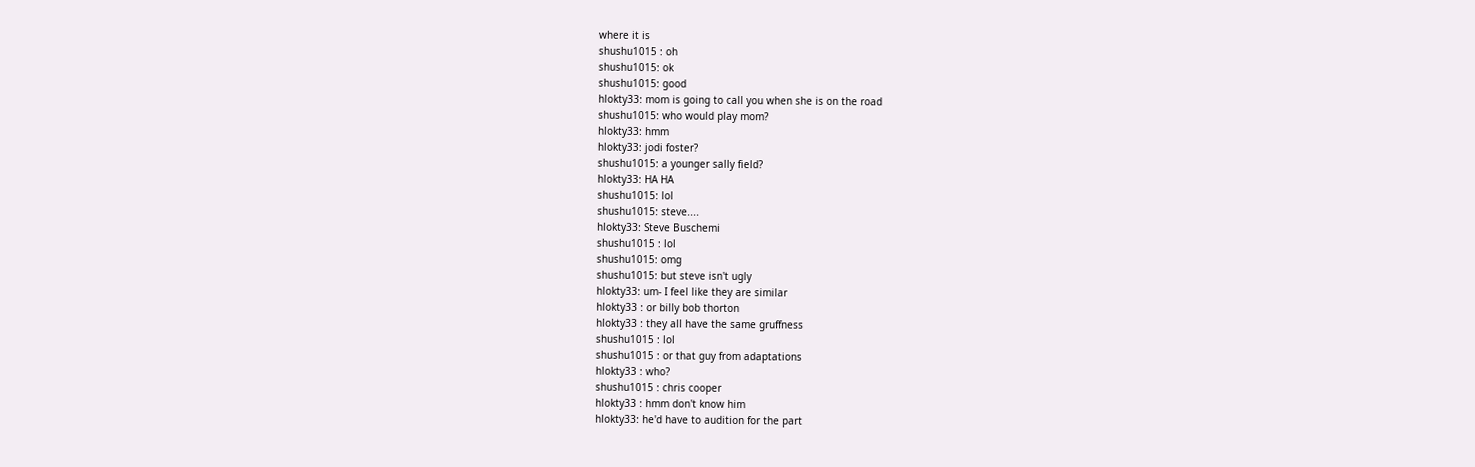where it is
shushu1015 : oh
shushu1015: ok
shushu1015: good
hlokty33: mom is going to call you when she is on the road
shushu1015: who would play mom?
hlokty33: hmm
hlokty33: jodi foster?
shushu1015: a younger sally field?
hlokty33: HA HA
shushu1015: lol
shushu1015: steve....
hlokty33: Steve Buschemi
shushu1015 : lol
shushu1015: omg
shushu1015: but steve isn't ugly
hlokty33: um- I feel like they are similar
hlokty33 : or billy bob thorton
hlokty33 : they all have the same gruffness
shushu1015 : lol
shushu1015 : or that guy from adaptations
hlokty33 : who?
shushu1015 : chris cooper
hlokty33 : hmm don't know him
hlokty33: he'd have to audition for the part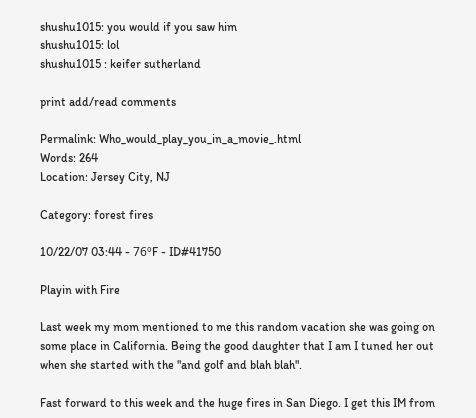shushu1015: you would if you saw him
shushu1015: lol
shushu1015 : keifer sutherland

print add/read comments

Permalink: Who_would_play_you_in_a_movie_.html
Words: 264
Location: Jersey City, NJ

Category: forest fires

10/22/07 03:44 - 76ºF - ID#41750

Playin with Fire

Last week my mom mentioned to me this random vacation she was going on some place in California. Being the good daughter that I am I tuned her out when she started with the "and golf and blah blah".

Fast forward to this week and the huge fires in San Diego. I get this IM from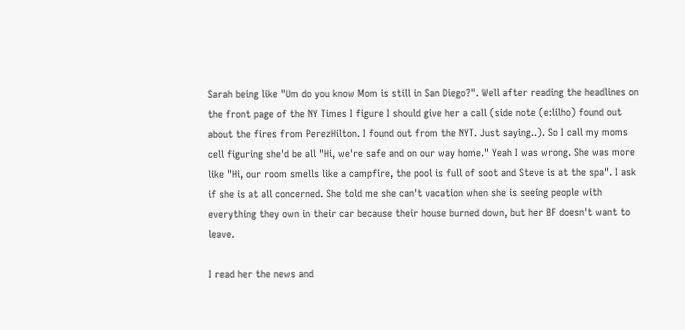Sarah being like "Um do you know Mom is still in San Diego?". Well after reading the headlines on the front page of the NY Times I figure I should give her a call (side note (e:lilho) found out about the fires from PerezHilton. I found out from the NYT. Just saying..). So I call my moms cell figuring she'd be all "Hi, we're safe and on our way home." Yeah I was wrong. She was more like "Hi, our room smells like a campfire, the pool is full of soot and Steve is at the spa". I ask if she is at all concerned. She told me she can't vacation when she is seeing people with everything they own in their car because their house burned down, but her BF doesn't want to leave.

I read her the news and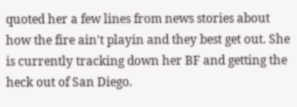quoted her a few lines from news stories about how the fire ain't playin and they best get out. She is currently tracking down her BF and getting the heck out of San Diego.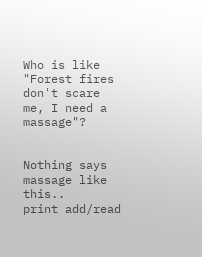Who is like "Forest fires don't scare me, I need a massage"?


Nothing says massage like this..
print add/read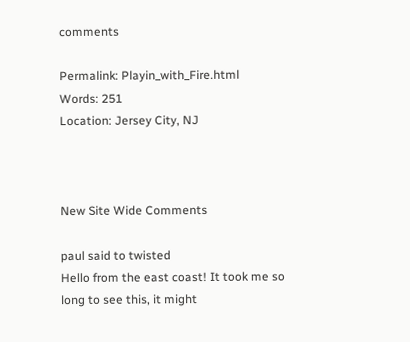comments

Permalink: Playin_with_Fire.html
Words: 251
Location: Jersey City, NJ



New Site Wide Comments

paul said to twisted
Hello from the east coast! It took me so long to see this, it might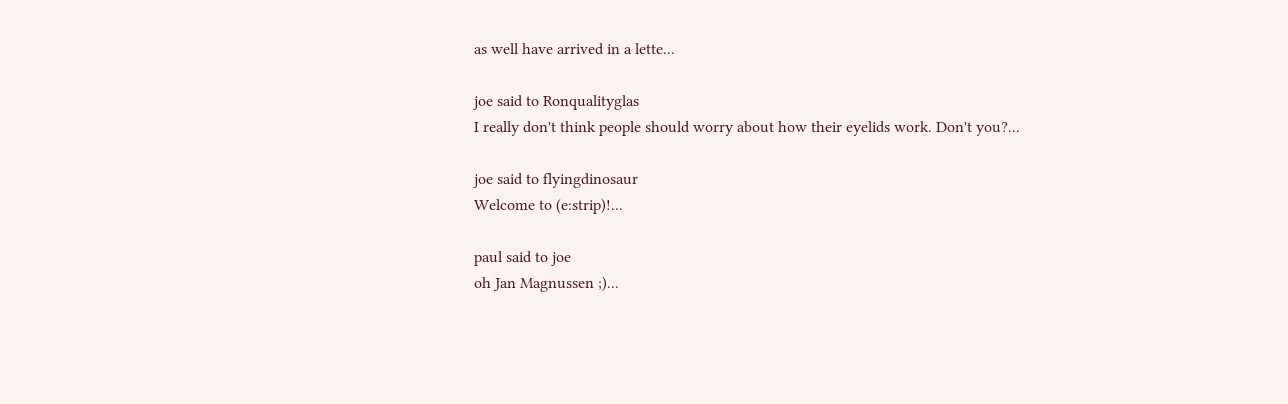as well have arrived in a lette...

joe said to Ronqualityglas
I really don't think people should worry about how their eyelids work. Don't you?...

joe said to flyingdinosaur
Welcome to (e:strip)!...

paul said to joe
oh Jan Magnussen ;)...